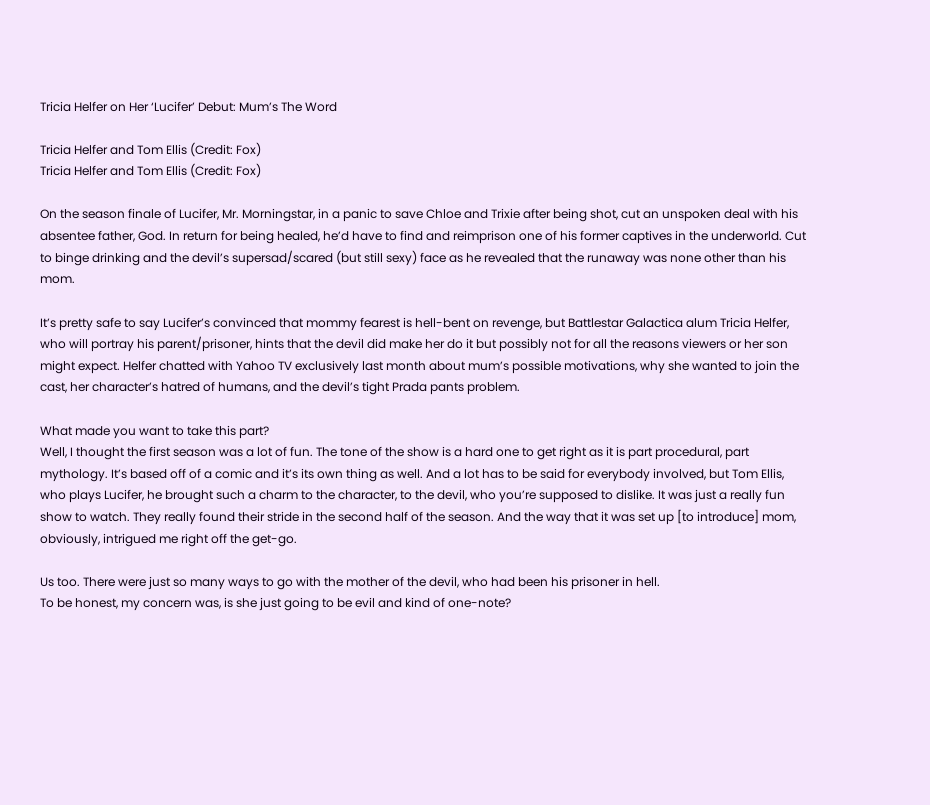Tricia Helfer on Her ‘Lucifer’ Debut: Mum’s The Word

Tricia Helfer and Tom Ellis (Credit: Fox)
Tricia Helfer and Tom Ellis (Credit: Fox)

On the season finale of Lucifer, Mr. Morningstar, in a panic to save Chloe and Trixie after being shot, cut an unspoken deal with his absentee father, God. In return for being healed, he’d have to find and reimprison one of his former captives in the underworld. Cut to binge drinking and the devil’s supersad/scared (but still sexy) face as he revealed that the runaway was none other than his mom.

It’s pretty safe to say Lucifer’s convinced that mommy fearest is hell-bent on revenge, but Battlestar Galactica alum Tricia Helfer, who will portray his parent/prisoner, hints that the devil did make her do it but possibly not for all the reasons viewers or her son might expect. Helfer chatted with Yahoo TV exclusively last month about mum’s possible motivations, why she wanted to join the cast, her character’s hatred of humans, and the devil’s tight Prada pants problem.

What made you want to take this part?
Well, I thought the first season was a lot of fun. The tone of the show is a hard one to get right as it is part procedural, part mythology. It’s based off of a comic and it’s its own thing as well. And a lot has to be said for everybody involved, but Tom Ellis, who plays Lucifer, he brought such a charm to the character, to the devil, who you’re supposed to dislike. It was just a really fun show to watch. They really found their stride in the second half of the season. And the way that it was set up [to introduce] mom, obviously, intrigued me right off the get-go.

Us too. There were just so many ways to go with the mother of the devil, who had been his prisoner in hell.
To be honest, my concern was, is she just going to be evil and kind of one-note?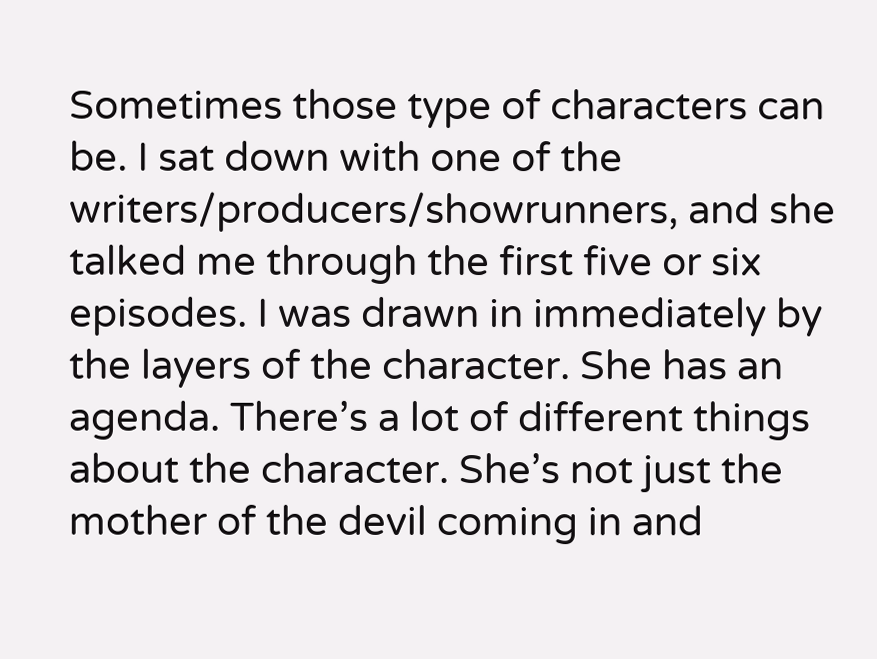Sometimes those type of characters can be. I sat down with one of the writers/producers/showrunners, and she talked me through the first five or six episodes. I was drawn in immediately by the layers of the character. She has an agenda. There’s a lot of different things about the character. She’s not just the mother of the devil coming in and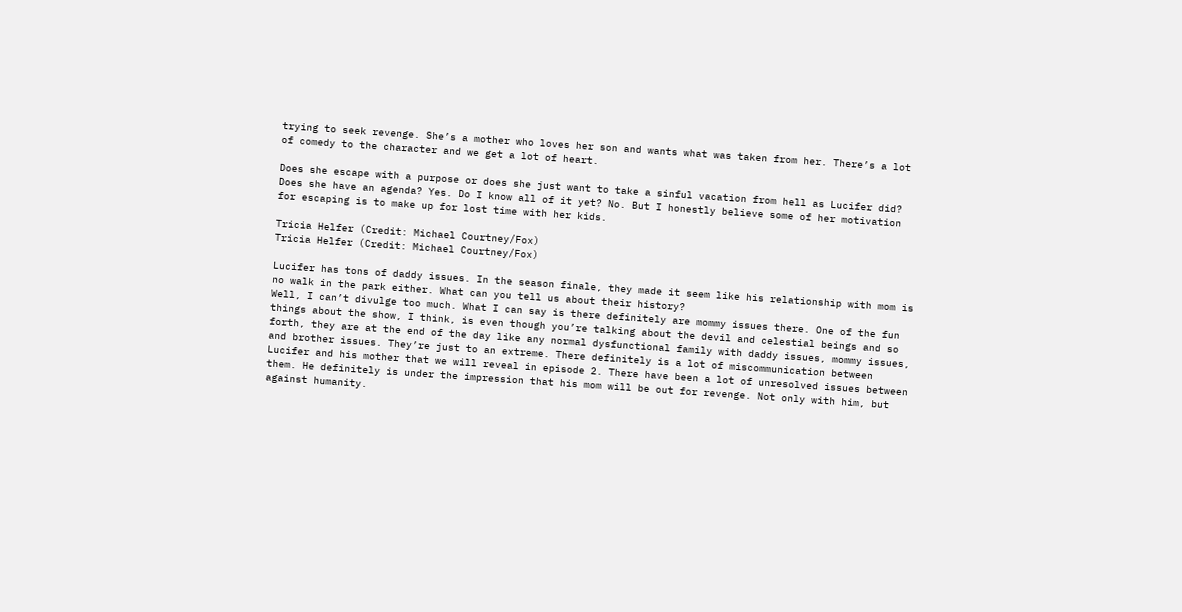trying to seek revenge. She’s a mother who loves her son and wants what was taken from her. There’s a lot of comedy to the character and we get a lot of heart.

Does she escape with a purpose or does she just want to take a sinful vacation from hell as Lucifer did?
Does she have an agenda? Yes. Do I know all of it yet? No. But I honestly believe some of her motivation for escaping is to make up for lost time with her kids.

Tricia Helfer (Credit: Michael Courtney/Fox)
Tricia Helfer (Credit: Michael Courtney/Fox)

Lucifer has tons of daddy issues. In the season finale, they made it seem like his relationship with mom is no walk in the park either. What can you tell us about their history?
Well, I can’t divulge too much. What I can say is there definitely are mommy issues there. One of the fun things about the show, I think, is even though you’re talking about the devil and celestial beings and so forth, they are at the end of the day like any normal dysfunctional family with daddy issues, mommy issues, and brother issues. They’re just to an extreme. There definitely is a lot of miscommunication between Lucifer and his mother that we will reveal in episode 2. There have been a lot of unresolved issues between them. He definitely is under the impression that his mom will be out for revenge. Not only with him, but against humanity.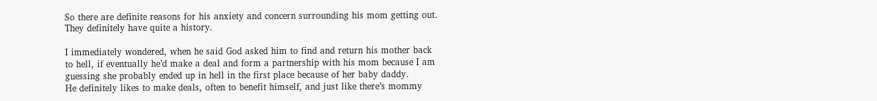So there are definite reasons for his anxiety and concern surrounding his mom getting out. They definitely have quite a history.

I immediately wondered, when he said God asked him to find and return his mother back to hell, if eventually he’d make a deal and form a partnership with his mom because I am guessing she probably ended up in hell in the first place because of her baby daddy.
He definitely likes to make deals, often to benefit himself, and just like there’s mommy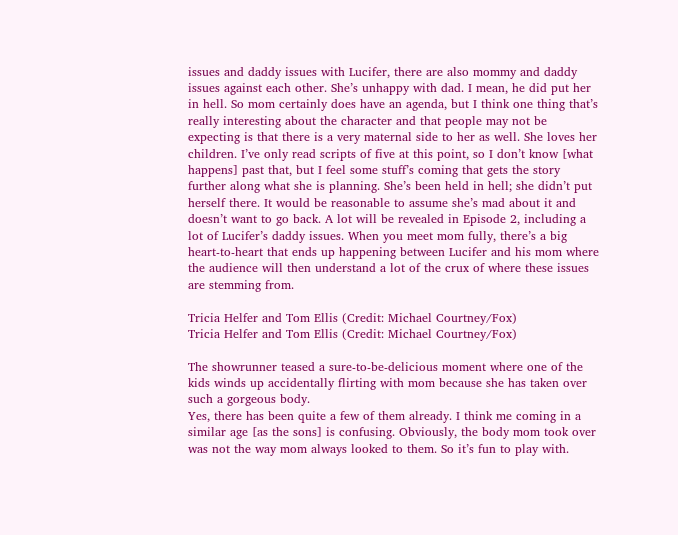issues and daddy issues with Lucifer, there are also mommy and daddy issues against each other. She’s unhappy with dad. I mean, he did put her in hell. So mom certainly does have an agenda, but I think one thing that’s really interesting about the character and that people may not be expecting is that there is a very maternal side to her as well. She loves her children. I’ve only read scripts of five at this point, so I don’t know [what happens] past that, but I feel some stuff’s coming that gets the story further along what she is planning. She’s been held in hell; she didn’t put herself there. It would be reasonable to assume she’s mad about it and doesn’t want to go back. A lot will be revealed in Episode 2, including a lot of Lucifer’s daddy issues. When you meet mom fully, there’s a big heart-to-heart that ends up happening between Lucifer and his mom where the audience will then understand a lot of the crux of where these issues are stemming from.

Tricia Helfer and Tom Ellis (Credit: Michael Courtney/Fox)
Tricia Helfer and Tom Ellis (Credit: Michael Courtney/Fox)

The showrunner teased a sure-to-be-delicious moment where one of the kids winds up accidentally flirting with mom because she has taken over such a gorgeous body.
Yes, there has been quite a few of them already. I think me coming in a similar age [as the sons] is confusing. Obviously, the body mom took over was not the way mom always looked to them. So it’s fun to play with.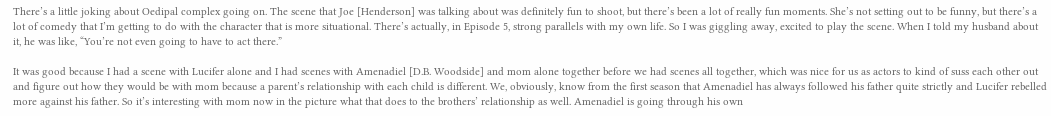There’s a little joking about Oedipal complex going on. The scene that Joe [Henderson] was talking about was definitely fun to shoot, but there’s been a lot of really fun moments. She’s not setting out to be funny, but there’s a lot of comedy that I’m getting to do with the character that is more situational. There’s actually, in Episode 5, strong parallels with my own life. So I was giggling away, excited to play the scene. When I told my husband about it, he was like, “You’re not even going to have to act there.”

It was good because I had a scene with Lucifer alone and I had scenes with Amenadiel [D.B. Woodside] and mom alone together before we had scenes all together, which was nice for us as actors to kind of suss each other out and figure out how they would be with mom because a parent’s relationship with each child is different. We, obviously, know from the first season that Amenadiel has always followed his father quite strictly and Lucifer rebelled more against his father. So it’s interesting with mom now in the picture what that does to the brothers’ relationship as well. Amenadiel is going through his own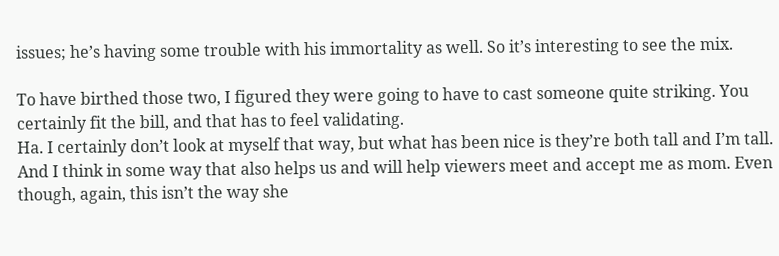issues; he’s having some trouble with his immortality as well. So it’s interesting to see the mix.

To have birthed those two, I figured they were going to have to cast someone quite striking. You certainly fit the bill, and that has to feel validating.
Ha. I certainly don’t look at myself that way, but what has been nice is they’re both tall and I’m tall. And I think in some way that also helps us and will help viewers meet and accept me as mom. Even though, again, this isn’t the way she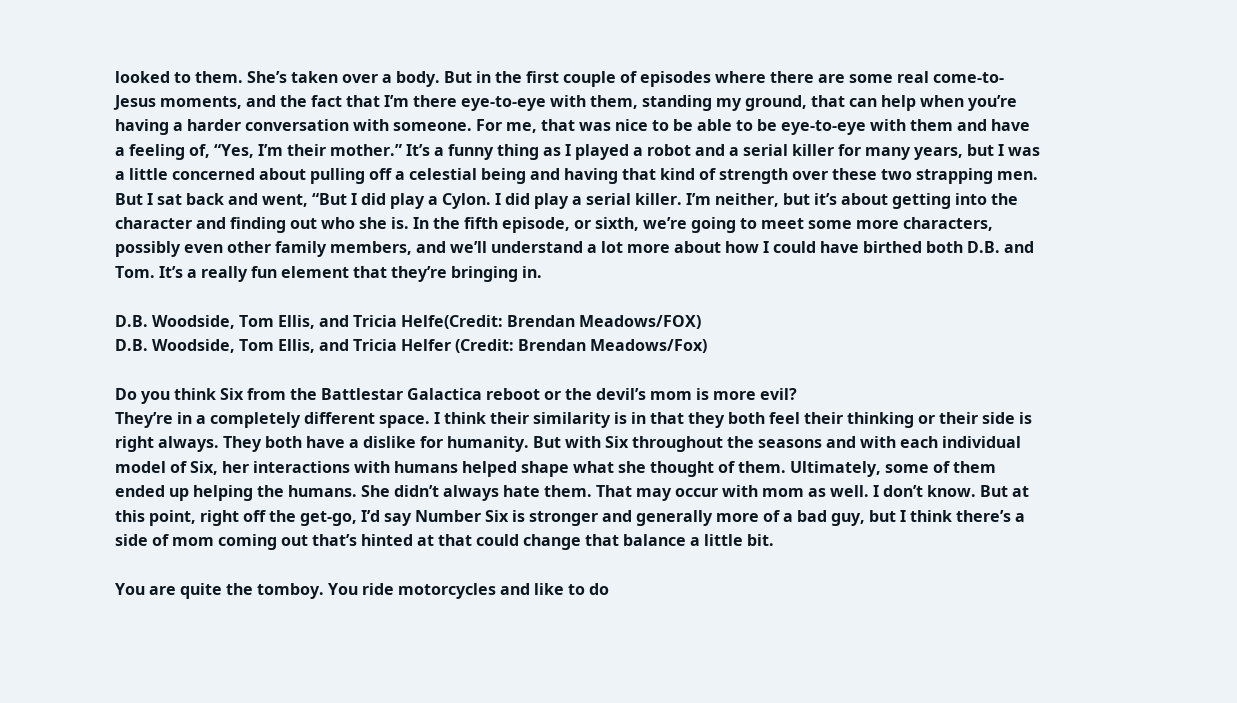looked to them. She’s taken over a body. But in the first couple of episodes where there are some real come-to-Jesus moments, and the fact that I’m there eye-to-eye with them, standing my ground, that can help when you’re having a harder conversation with someone. For me, that was nice to be able to be eye-to-eye with them and have a feeling of, “Yes, I’m their mother.” It’s a funny thing as I played a robot and a serial killer for many years, but I was a little concerned about pulling off a celestial being and having that kind of strength over these two strapping men. But I sat back and went, “But I did play a Cylon. I did play a serial killer. I’m neither, but it’s about getting into the character and finding out who she is. In the fifth episode, or sixth, we’re going to meet some more characters, possibly even other family members, and we’ll understand a lot more about how I could have birthed both D.B. and Tom. It’s a really fun element that they’re bringing in.

D.B. Woodside, Tom Ellis, and Tricia Helfe(Credit: Brendan Meadows/FOX)
D.B. Woodside, Tom Ellis, and Tricia Helfer (Credit: Brendan Meadows/Fox)

Do you think Six from the Battlestar Galactica reboot or the devil’s mom is more evil?
They’re in a completely different space. I think their similarity is in that they both feel their thinking or their side is right always. They both have a dislike for humanity. But with Six throughout the seasons and with each individual model of Six, her interactions with humans helped shape what she thought of them. Ultimately, some of them ended up helping the humans. She didn’t always hate them. That may occur with mom as well. I don’t know. But at this point, right off the get-go, I’d say Number Six is stronger and generally more of a bad guy, but I think there’s a side of mom coming out that’s hinted at that could change that balance a little bit.

You are quite the tomboy. You ride motorcycles and like to do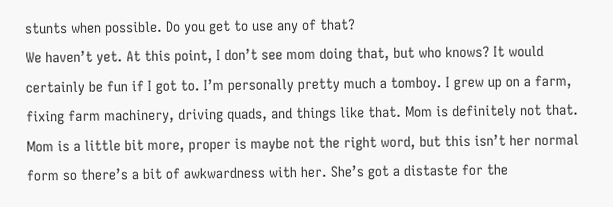stunts when possible. Do you get to use any of that?
We haven’t yet. At this point, I don’t see mom doing that, but who knows? It would certainly be fun if I got to. I’m personally pretty much a tomboy. I grew up on a farm, fixing farm machinery, driving quads, and things like that. Mom is definitely not that. Mom is a little bit more, proper is maybe not the right word, but this isn’t her normal form so there’s a bit of awkwardness with her. She’s got a distaste for the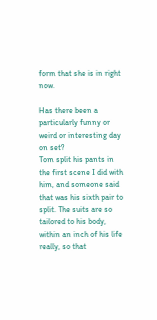form that she is in right now.

Has there been a particularly funny or weird or interesting day on set?
Tom split his pants in the first scene I did with him, and someone said that was his sixth pair to split. The suits are so tailored to his body, within an inch of his life really, so that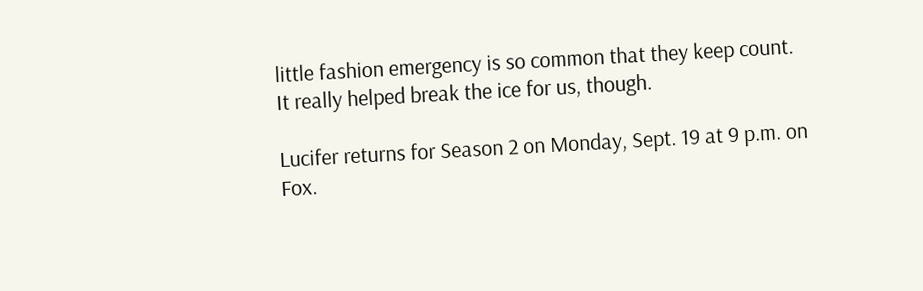little fashion emergency is so common that they keep count. It really helped break the ice for us, though.

Lucifer returns for Season 2 on Monday, Sept. 19 at 9 p.m. on Fox.